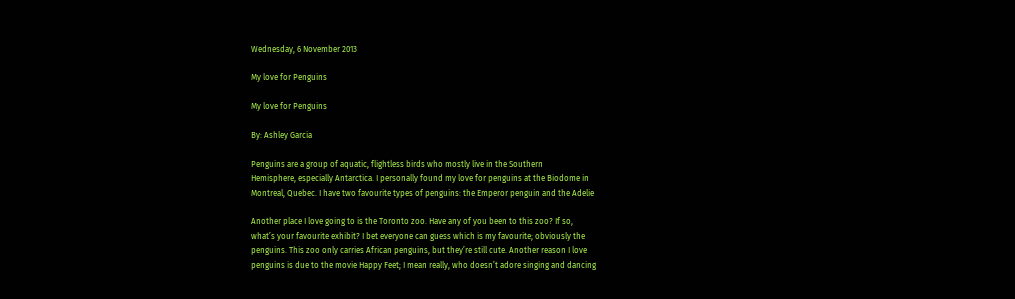Wednesday, 6 November 2013

My love for Penguins

My love for Penguins

By: Ashley Garcia

Penguins are a group of aquatic, flightless birds who mostly live in the Southern
Hemisphere, especially Antarctica. I personally found my love for penguins at the Biodome in
Montreal, Quebec. I have two favourite types of penguins: the Emperor penguin and the Adelie

Another place I love going to is the Toronto zoo. Have any of you been to this zoo? If so,
what’s your favourite exhibit? I bet everyone can guess which is my favourite; obviously the
penguins. This zoo only carries African penguins, but they’re still cute. Another reason I love
penguins is due to the movie Happy Feet; I mean really, who doesn’t adore singing and dancing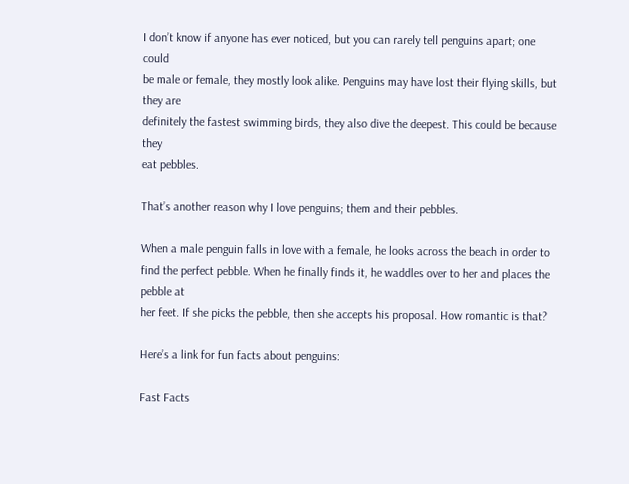I don’t know if anyone has ever noticed, but you can rarely tell penguins apart; one could
be male or female, they mostly look alike. Penguins may have lost their flying skills, but they are
definitely the fastest swimming birds, they also dive the deepest. This could be because they
eat pebbles.

That’s another reason why I love penguins; them and their pebbles.

When a male penguin falls in love with a female, he looks across the beach in order to
find the perfect pebble. When he finally finds it, he waddles over to her and places the pebble at
her feet. If she picks the pebble, then she accepts his proposal. How romantic is that?

Here’s a link for fun facts about penguins:

Fast Facts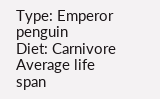Type: Emperor penguin
Diet: Carnivore
Average life span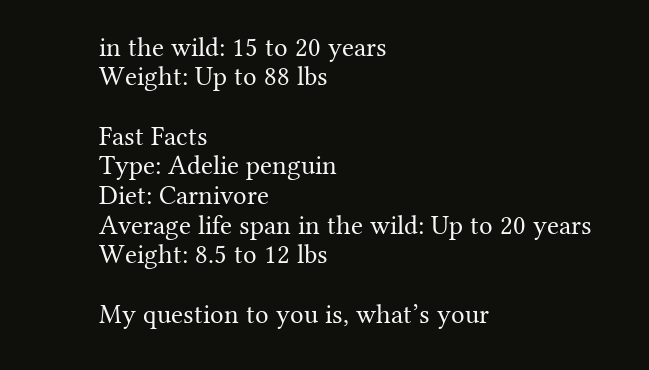in the wild: 15 to 20 years
Weight: Up to 88 lbs

Fast Facts
Type: Adelie penguin
Diet: Carnivore
Average life span in the wild: Up to 20 years
Weight: 8.5 to 12 lbs

My question to you is, what’s your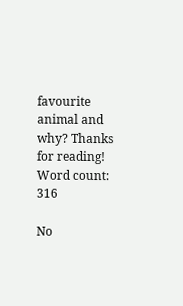favourite animal and why? Thanks for reading!
Word count: 316

No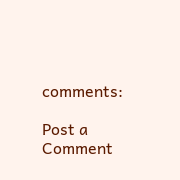comments:

Post a Comment